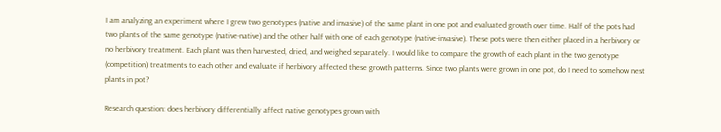I am analyzing an experiment where I grew two genotypes (native and invasive) of the same plant in one pot and evaluated growth over time. Half of the pots had two plants of the same genotype (native-native) and the other half with one of each genotype (native-invasive). These pots were then either placed in a herbivory or no herbivory treatment. Each plant was then harvested, dried, and weighed separately. I would like to compare the growth of each plant in the two genotype (competition) treatments to each other and evaluate if herbivory affected these growth patterns. Since two plants were grown in one pot, do I need to somehow nest plants in pot?

Research question: does herbivory differentially affect native genotypes grown with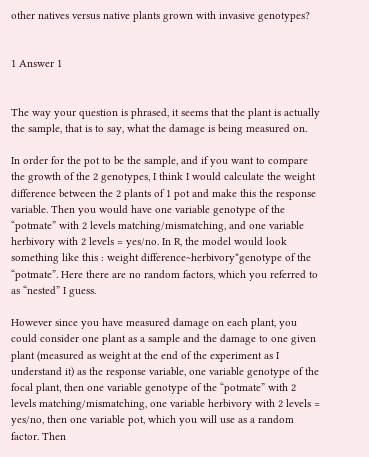other natives versus native plants grown with invasive genotypes?


1 Answer 1


The way your question is phrased, it seems that the plant is actually the sample, that is to say, what the damage is being measured on.

In order for the pot to be the sample, and if you want to compare the growth of the 2 genotypes, I think I would calculate the weight difference between the 2 plants of 1 pot and make this the response variable. Then you would have one variable genotype of the “potmate” with 2 levels matching/mismatching, and one variable herbivory with 2 levels = yes/no. In R, the model would look something like this : weight difference~herbivory*genotype of the “potmate”. Here there are no random factors, which you referred to as “nested” I guess.

However since you have measured damage on each plant, you could consider one plant as a sample and the damage to one given plant (measured as weight at the end of the experiment as I understand it) as the response variable, one variable genotype of the focal plant, then one variable genotype of the “potmate” with 2 levels matching/mismatching, one variable herbivory with 2 levels = yes/no, then one variable pot, which you will use as a random factor. Then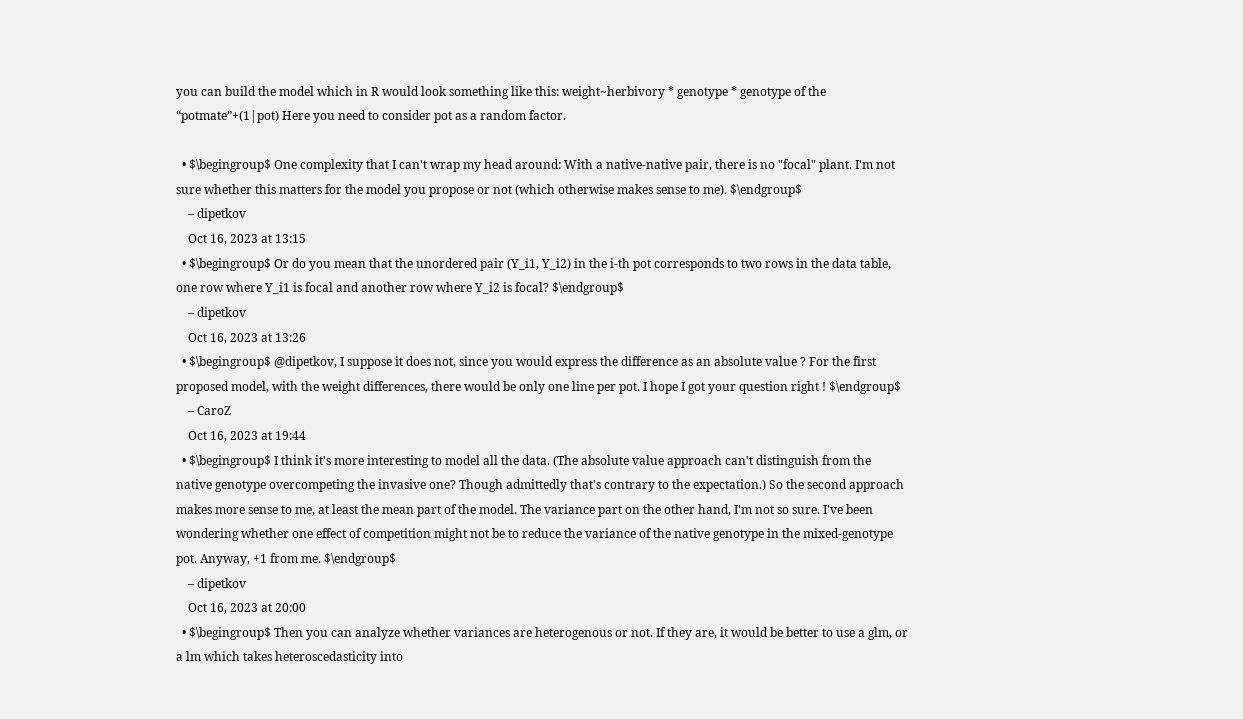you can build the model which in R would look something like this: weight~herbivory * genotype * genotype of the “potmate”+(1|pot) Here you need to consider pot as a random factor.

  • $\begingroup$ One complexity that I can't wrap my head around: With a native-native pair, there is no "focal" plant. I'm not sure whether this matters for the model you propose or not (which otherwise makes sense to me). $\endgroup$
    – dipetkov
    Oct 16, 2023 at 13:15
  • $\begingroup$ Or do you mean that the unordered pair (Y_i1, Y_i2) in the i-th pot corresponds to two rows in the data table, one row where Y_i1 is focal and another row where Y_i2 is focal? $\endgroup$
    – dipetkov
    Oct 16, 2023 at 13:26
  • $\begingroup$ @dipetkov, I suppose it does not, since you would express the difference as an absolute value ? For the first proposed model, with the weight differences, there would be only one line per pot. I hope I got your question right ! $\endgroup$
    – CaroZ
    Oct 16, 2023 at 19:44
  • $\begingroup$ I think it's more interesting to model all the data. (The absolute value approach can't distinguish from the native genotype overcompeting the invasive one? Though admittedly that's contrary to the expectation.) So the second approach makes more sense to me, at least the mean part of the model. The variance part on the other hand, I'm not so sure. I've been wondering whether one effect of competition might not be to reduce the variance of the native genotype in the mixed-genotype pot. Anyway, +1 from me. $\endgroup$
    – dipetkov
    Oct 16, 2023 at 20:00
  • $\begingroup$ Then you can analyze whether variances are heterogenous or not. If they are, it would be better to use a glm, or a lm which takes heteroscedasticity into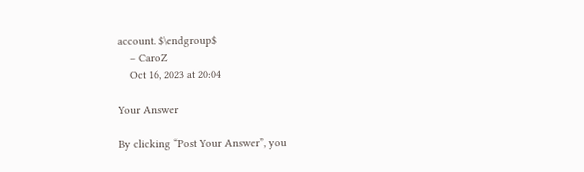account. $\endgroup$
    – CaroZ
    Oct 16, 2023 at 20:04

Your Answer

By clicking “Post Your Answer”, you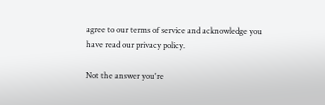agree to our terms of service and acknowledge you have read our privacy policy.

Not the answer you're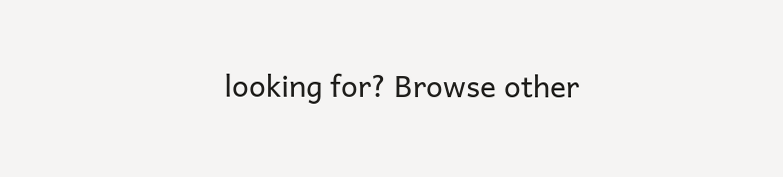looking for? Browse other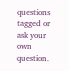questions tagged or ask your own question.